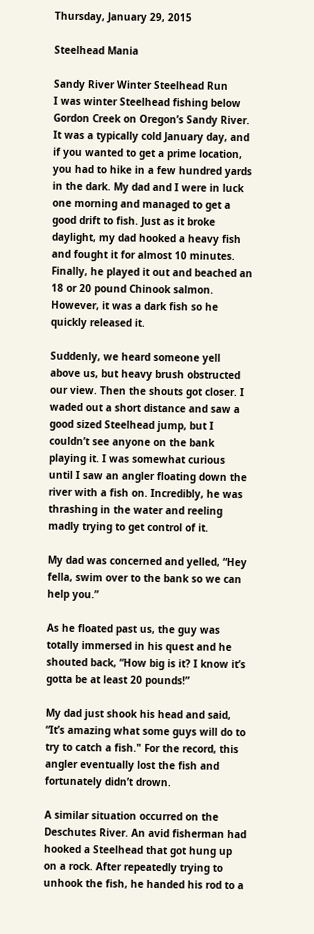Thursday, January 29, 2015

Steelhead Mania

Sandy River Winter Steelhead Run
I was winter Steelhead fishing below Gordon Creek on Oregon’s Sandy River. It was a typically cold January day, and if you wanted to get a prime location, you had to hike in a few hundred yards in the dark. My dad and I were in luck one morning and managed to get a good drift to fish. Just as it broke daylight, my dad hooked a heavy fish and fought it for almost 10 minutes. Finally, he played it out and beached an 18 or 20 pound Chinook salmon. However, it was a dark fish so he quickly released it.

Suddenly, we heard someone yell above us, but heavy brush obstructed our view. Then the shouts got closer. I waded out a short distance and saw a good sized Steelhead jump, but I couldn’t see anyone on the bank playing it. I was somewhat curious until I saw an angler floating down the river with a fish on. Incredibly, he was thrashing in the water and reeling madly trying to get control of it.

My dad was concerned and yelled, “Hey fella, swim over to the bank so we can help you.”

As he floated past us, the guy was totally immersed in his quest and he shouted back, “How big is it? I know it’s gotta be at least 20 pounds!”

My dad just shook his head and said, “It’s amazing what some guys will do to try to catch a fish." For the record, this angler eventually lost the fish and fortunately didn’t drown.

A similar situation occurred on the Deschutes River. An avid fisherman had hooked a Steelhead that got hung up on a rock. After repeatedly trying to unhook the fish, he handed his rod to a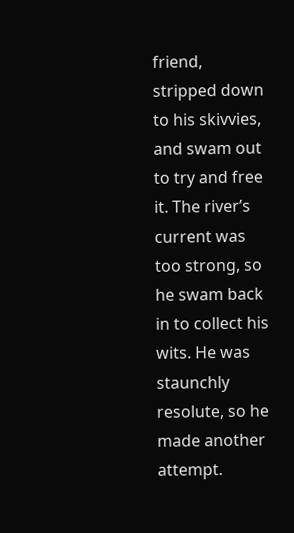friend, stripped down to his skivvies, and swam out to try and free it. The river’s current was too strong, so he swam back in to collect his wits. He was staunchly resolute, so he made another attempt.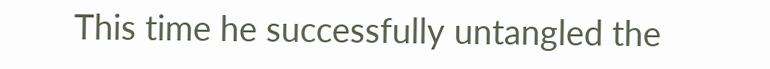This time he successfully untangled the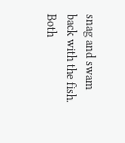snag and swam back with the fish. Both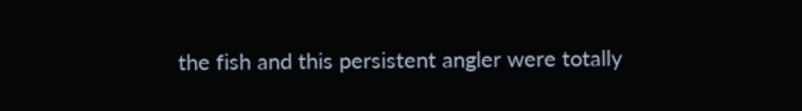the fish and this persistent angler were totally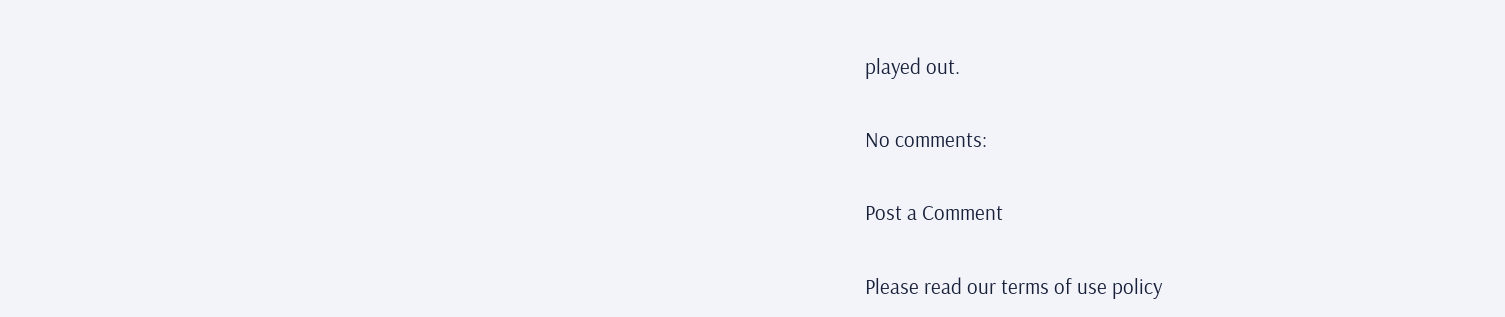played out.

No comments:

Post a Comment

Please read our terms of use policy